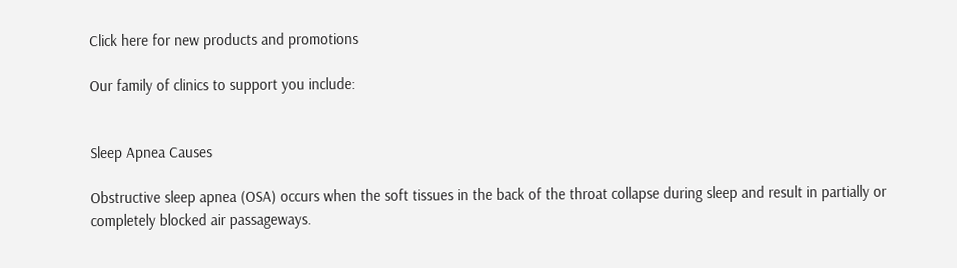Click here for new products and promotions

Our family of clinics to support you include:


Sleep Apnea Causes

Obstructive sleep apnea (OSA) occurs when the soft tissues in the back of the throat collapse during sleep and result in partially or completely blocked air passageways.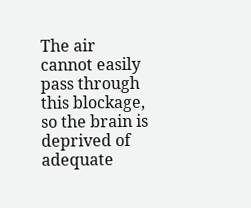The air cannot easily pass through this blockage, so the brain is deprived of adequate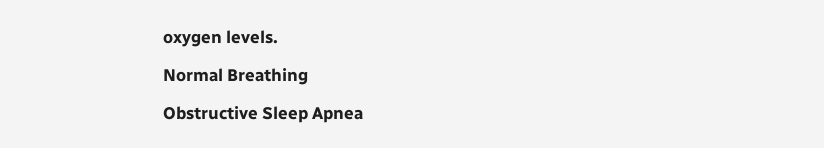oxygen levels.

Normal Breathing

Obstructive Sleep Apnea